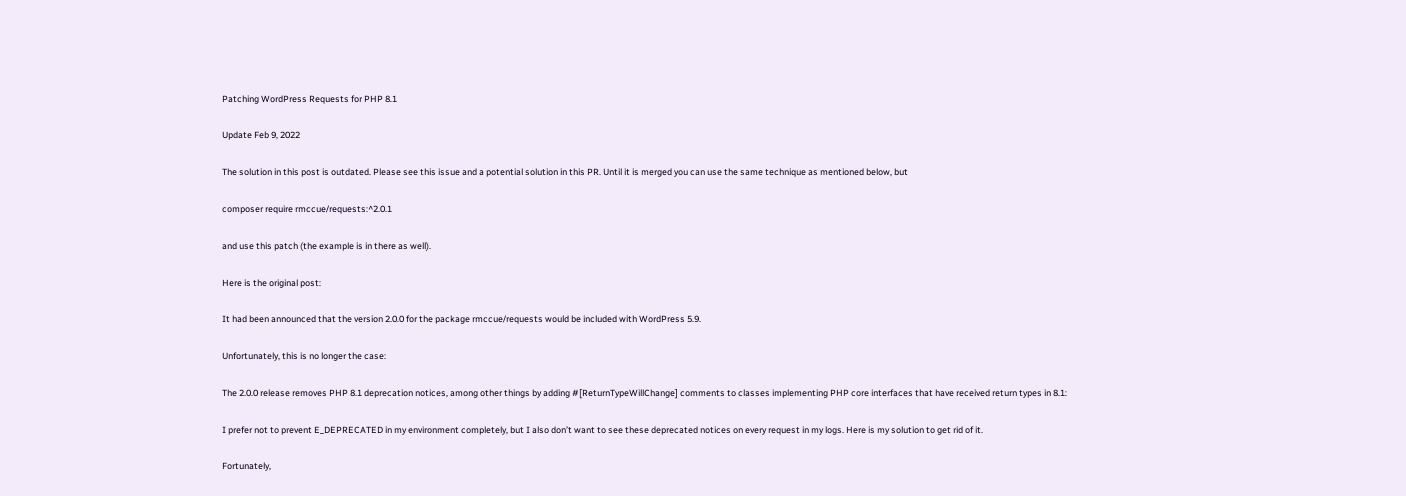Patching WordPress Requests for PHP 8.1

Update Feb 9, 2022

The solution in this post is outdated. Please see this issue and a potential solution in this PR. Until it is merged you can use the same technique as mentioned below, but

composer require rmccue/requests:^2.0.1

and use this patch (the example is in there as well).

Here is the original post:

It had been announced that the version 2.0.0 for the package rmccue/requests would be included with WordPress 5.9.

Unfortunately, this is no longer the case:

The 2.0.0 release removes PHP 8.1 deprecation notices, among other things by adding #[ReturnTypeWillChange] comments to classes implementing PHP core interfaces that have received return types in 8.1:

I prefer not to prevent E_DEPRECATED in my environment completely, but I also don’t want to see these deprecated notices on every request in my logs. Here is my solution to get rid of it.

Fortunately,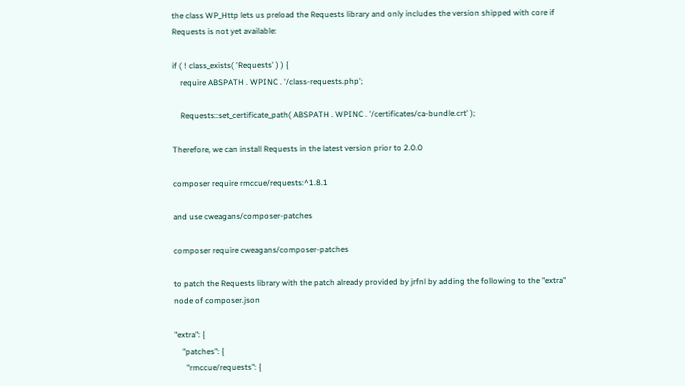the class WP_Http lets us preload the Requests library and only includes the version shipped with core if Requests is not yet available:

if ( ! class_exists( 'Requests' ) ) {
    require ABSPATH . WPINC . '/class-requests.php';

    Requests::set_certificate_path( ABSPATH . WPINC . '/certificates/ca-bundle.crt' );

Therefore, we can install Requests in the latest version prior to 2.0.0

composer require rmccue/requests:^1.8.1

and use cweagans/composer-patches

composer require cweagans/composer-patches

to patch the Requests library with the patch already provided by jrfnl by adding the following to the "extra" node of composer.json

"extra": {
    "patches": {
      "rmccue/requests": {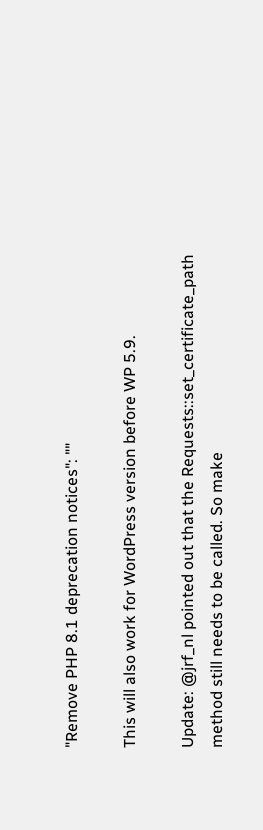"Remove PHP 8.1 deprecation notices": ""

This will also work for WordPress version before WP 5.9.

Update: @jrf_nl pointed out that the Requests::set_certificate_path method still needs to be called. So make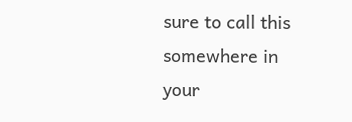sure to call this somewhere in your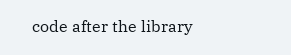code after the library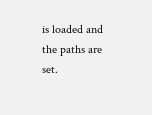is loaded and the paths are set.